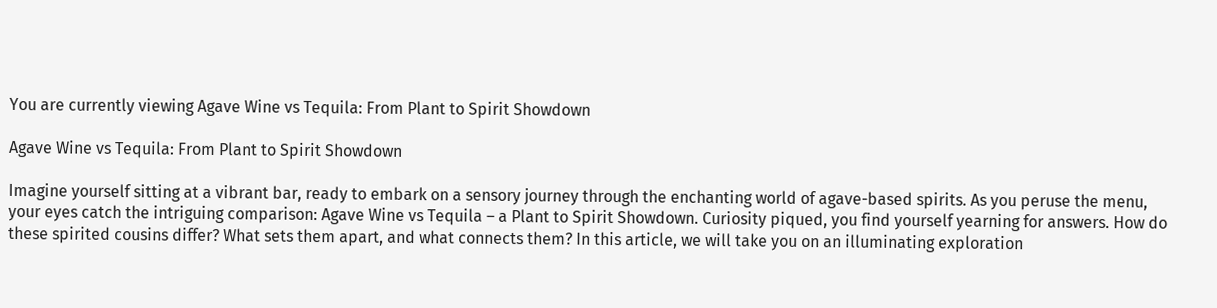You are currently viewing Agave Wine vs Tequila: From Plant to Spirit Showdown

Agave Wine vs Tequila: From Plant to Spirit Showdown

Imagine yourself sitting at a vibrant bar, ready to embark on a sensory journey through the enchanting world of agave-based spirits. As you peruse the menu, your eyes catch the intriguing comparison: Agave Wine vs Tequila – a Plant to Spirit Showdown. Curiosity piqued, you find yourself yearning for answers. How do these spirited cousins differ? What sets them apart, and what connects them? In this article, we will take you on an illuminating exploration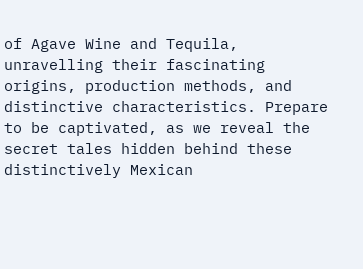of Agave Wine and Tequila, unravelling their fascinating origins, production methods, and distinctive characteristics. Prepare to be captivated, as we reveal the secret tales hidden behind these distinctively Mexican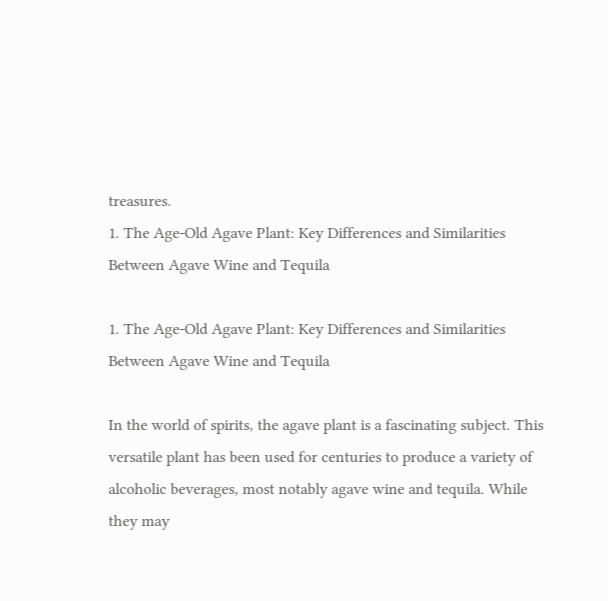treasures.
1. The Age-Old Agave Plant: Key Differences and Similarities Between Agave Wine and Tequila

1. The Age-Old Agave Plant: Key Differences and Similarities Between Agave Wine and Tequila

In the world of spirits, the agave plant is a fascinating subject. This versatile plant has been used for centuries to produce a variety of alcoholic beverages, most notably agave wine and tequila. While they may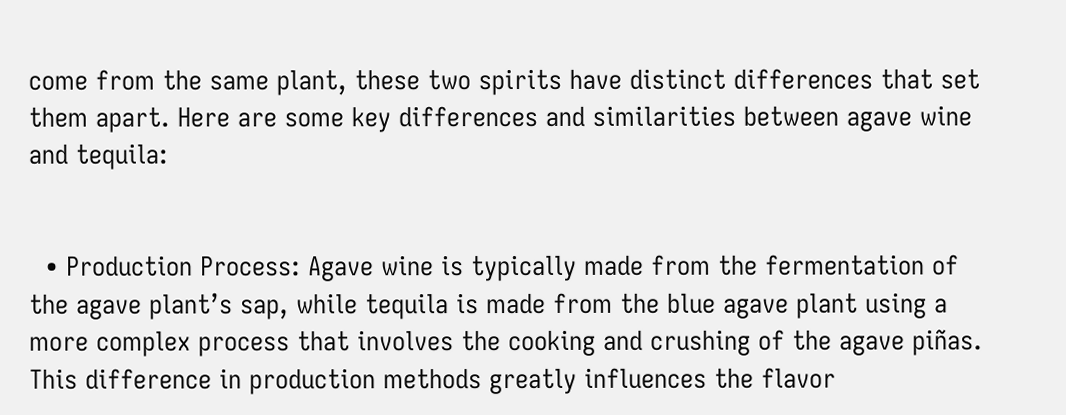come from the same plant, these two spirits have distinct differences that set them apart. Here are some key differences and similarities between agave wine and tequila:


  • Production Process: Agave wine is typically made from the fermentation of the agave plant’s sap, while tequila is made from the blue agave plant using a more complex process that involves the cooking and crushing of the agave piñas. This difference in production methods greatly influences the flavor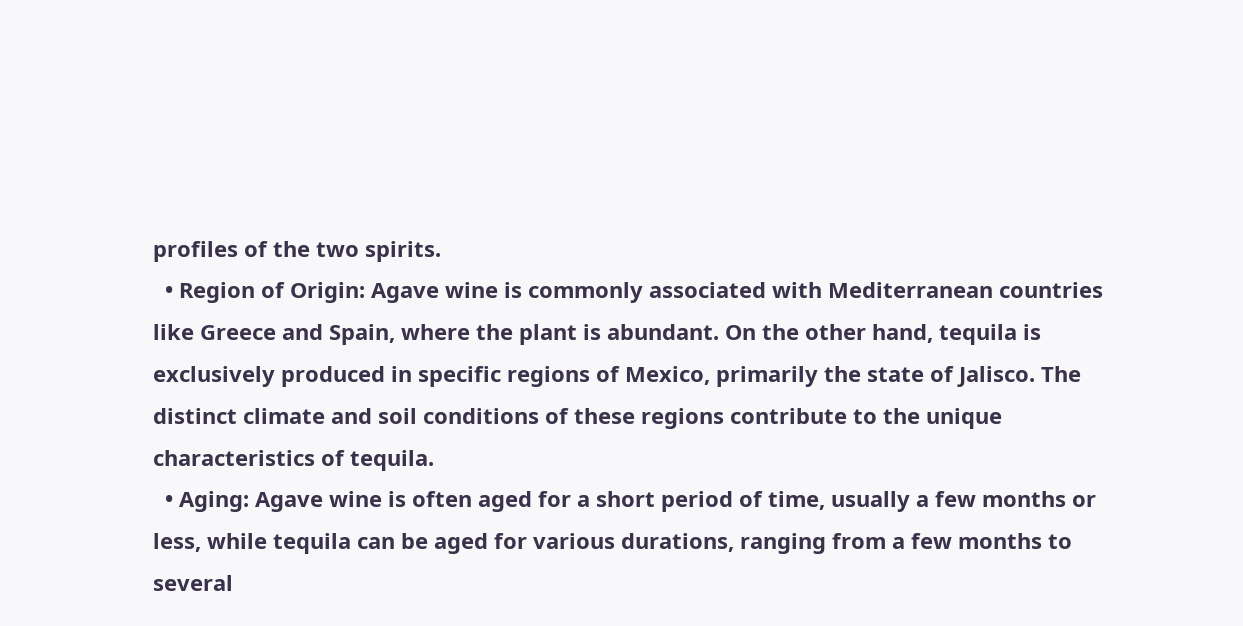profiles of the two spirits.
  • Region of Origin: Agave wine is commonly associated with Mediterranean countries like Greece and Spain, where the plant is abundant. On the other hand, tequila is exclusively produced in specific regions of Mexico, primarily the state of Jalisco. The distinct climate and soil conditions of these regions contribute to the unique characteristics of tequila.
  • Aging: Agave wine is often aged for a short period of time, usually a few months or less, while tequila can be aged for various durations, ranging from a few months to several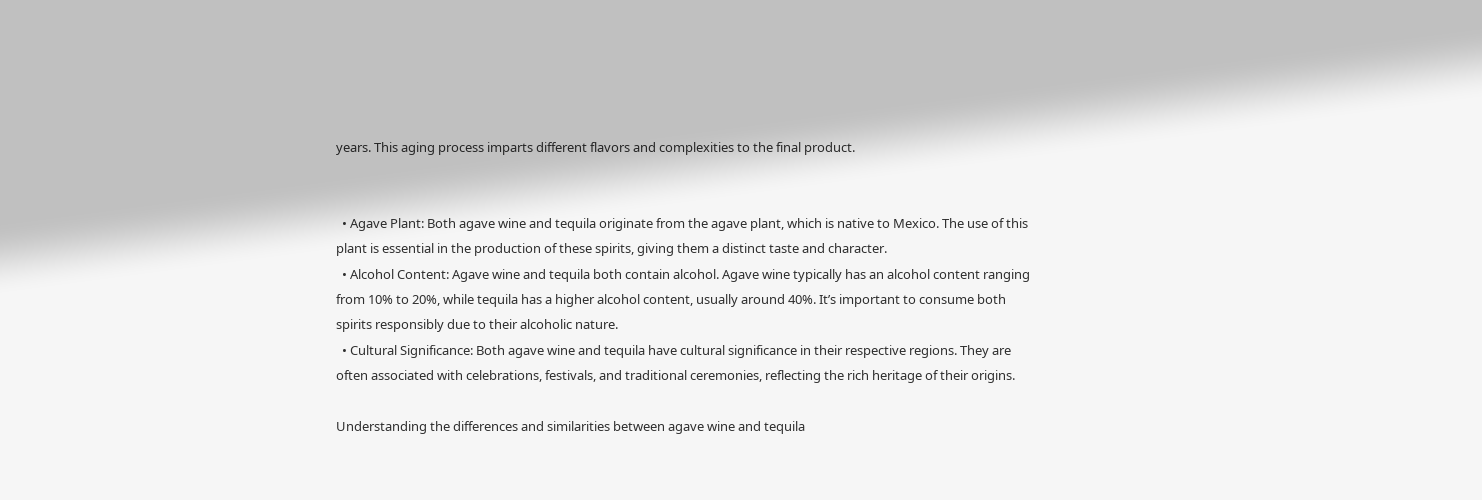years. This aging process imparts different flavors and complexities to the final product.


  • Agave Plant: Both agave wine and tequila originate from the agave plant, which is native to Mexico. The use of this plant is essential in the production of these spirits, giving them a distinct taste and character.
  • Alcohol Content: Agave wine and tequila both contain alcohol. Agave wine typically has an alcohol content ranging from 10% to 20%, while tequila has a higher alcohol content, usually around 40%. It’s important to consume both spirits responsibly due to their alcoholic nature.
  • Cultural Significance: Both agave wine and tequila have cultural significance in their respective regions. They are often associated with celebrations, festivals, and traditional ceremonies, reflecting the rich heritage of their origins.

Understanding the differences and similarities between agave wine and tequila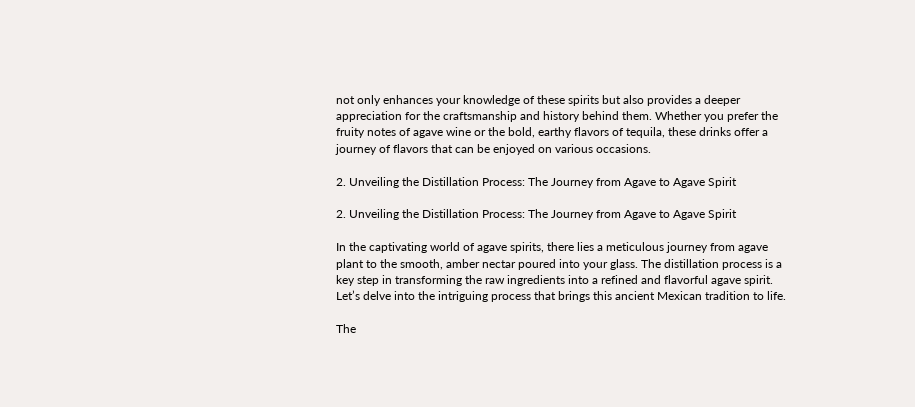not only enhances your knowledge of these spirits but also provides a deeper appreciation for the craftsmanship and history behind them. Whether you prefer the fruity notes of agave wine or the bold, earthy flavors of tequila, these drinks offer a journey of flavors that can be enjoyed on various occasions.

2. Unveiling the Distillation Process: The Journey from Agave to Agave Spirit

2. Unveiling the Distillation Process: The Journey from Agave to Agave Spirit

In the captivating world of agave spirits, there lies a meticulous journey from agave plant to the smooth, amber nectar poured into your glass. The distillation process is a key step in transforming the raw ingredients into a refined and flavorful agave spirit. Let’s delve into the intriguing process that brings this ancient Mexican tradition to life.

The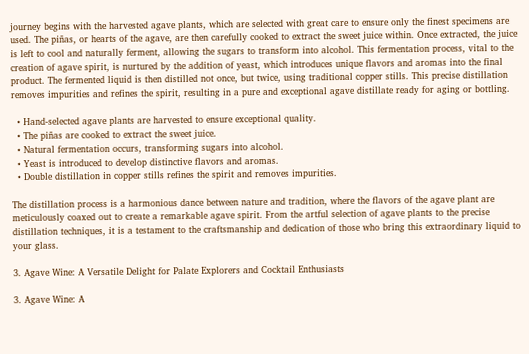journey begins with the harvested agave plants, which are selected with great care to ensure only the finest specimens are used. The piñas, or hearts of the agave, are then carefully cooked to extract the sweet juice within. Once extracted, the juice is left to cool and naturally ferment, allowing the sugars to transform into alcohol. This fermentation process, vital to the creation of agave spirit, is nurtured by the addition of yeast, which introduces unique flavors and aromas into the final product. The fermented liquid is then distilled not once, but twice, using traditional copper stills. This precise distillation removes impurities and refines the spirit, resulting in a pure and exceptional agave distillate ready for aging or bottling.

  • Hand-selected agave plants are harvested to ensure exceptional quality.
  • The piñas are cooked to extract the sweet juice.
  • Natural fermentation occurs, transforming sugars into alcohol.
  • Yeast is introduced to develop distinctive flavors and aromas.
  • Double distillation in copper stills refines the spirit and removes impurities.

The distillation process is a harmonious dance between nature and tradition, where the flavors of the agave plant are meticulously coaxed out to create a remarkable agave spirit. From the artful selection of agave plants to the precise distillation techniques, it is a testament to the craftsmanship and dedication of those who bring this extraordinary liquid to your glass.

3. Agave Wine: A Versatile Delight for Palate Explorers and Cocktail Enthusiasts

3. Agave Wine: A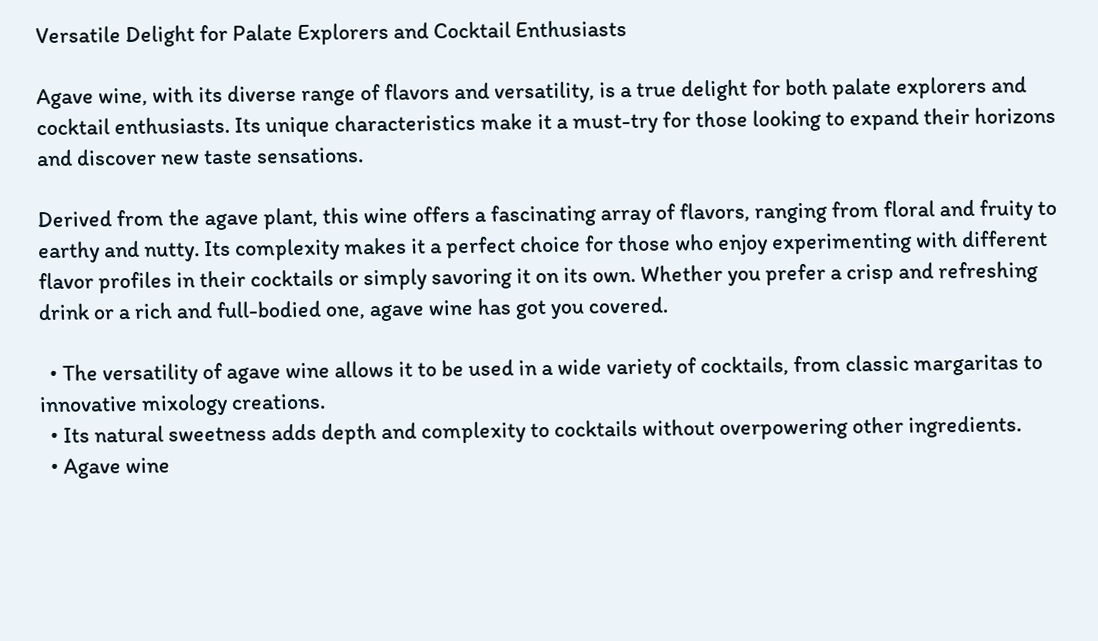Versatile Delight for Palate Explorers and Cocktail Enthusiasts

Agave wine, with its diverse range of flavors and versatility, is a true delight for both palate explorers and cocktail enthusiasts. Its unique characteristics make it a must-try for those looking to expand their horizons and discover new taste sensations.

Derived from the agave plant, this wine offers a fascinating array of flavors, ranging from floral and fruity to earthy and nutty. Its complexity makes it a perfect choice for those who enjoy experimenting with different flavor profiles in their cocktails or simply savoring it on its own. Whether you prefer a crisp and refreshing drink or a rich and full-bodied one, agave wine has got you covered.

  • The versatility of agave wine allows it to be used in a wide variety of cocktails, from classic margaritas to innovative mixology creations.
  • Its natural sweetness adds depth and complexity to cocktails without overpowering other ingredients.
  • Agave wine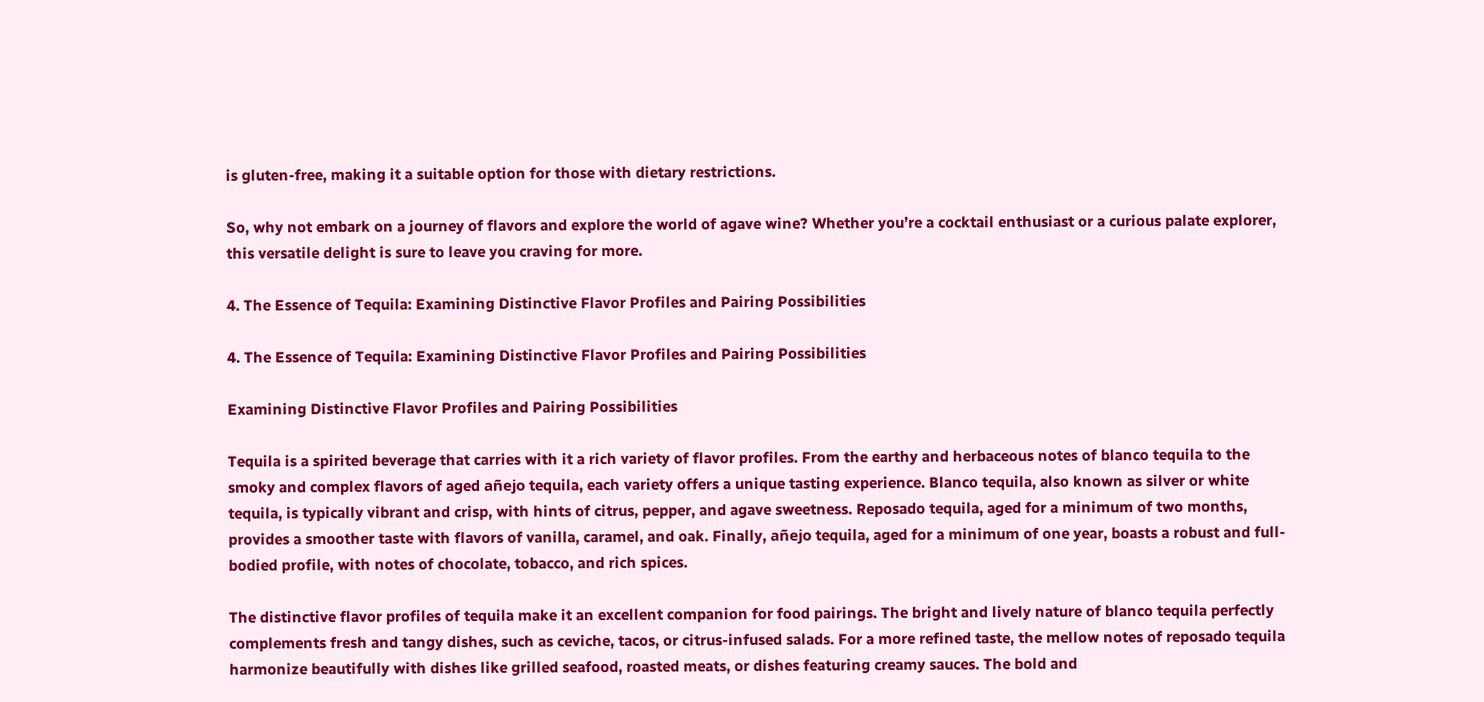is gluten-free, making it a suitable option for those with dietary restrictions.

So, why not embark on a journey of flavors and explore the world of agave wine? Whether you’re a cocktail enthusiast or a curious palate explorer, this versatile delight is sure to leave you craving for more.

4. The Essence of Tequila: Examining Distinctive Flavor Profiles and Pairing Possibilities

4. The Essence of Tequila: Examining Distinctive Flavor Profiles and Pairing Possibilities

Examining Distinctive Flavor Profiles and Pairing Possibilities

Tequila is a spirited beverage that carries with it a rich variety of flavor profiles. From the earthy and herbaceous notes of blanco tequila to the smoky and complex flavors of aged añejo tequila, each variety offers a unique tasting experience. Blanco tequila, also known as silver or white tequila, is typically vibrant and crisp, with hints of citrus, pepper, and agave sweetness. Reposado tequila, aged for a minimum of two months, provides a smoother taste with flavors of vanilla, caramel, and oak. Finally, añejo tequila, aged for a minimum of one year, boasts a robust and full-bodied profile, with notes of chocolate, tobacco, and rich spices.

The distinctive flavor profiles of tequila make it an excellent companion for food pairings. The bright and lively nature of blanco tequila perfectly complements fresh and tangy dishes, such as ceviche, tacos, or citrus-infused salads. For a more refined taste, the mellow notes of reposado tequila harmonize beautifully with dishes like grilled seafood, roasted meats, or dishes featuring creamy sauces. The bold and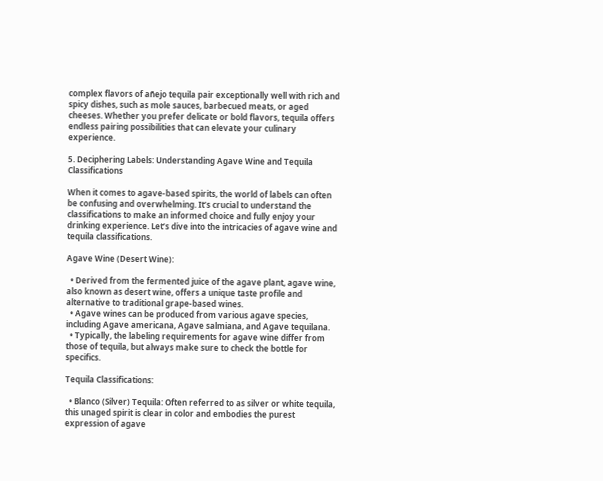complex flavors of añejo tequila pair exceptionally well with rich and spicy dishes, such as mole sauces, barbecued meats, or aged cheeses. Whether you prefer delicate or bold flavors, tequila offers endless pairing possibilities that can elevate your culinary experience.

5. Deciphering Labels: Understanding Agave Wine and Tequila Classifications

When it comes to agave-based spirits, the world of labels can often be confusing and overwhelming. It’s crucial to understand the classifications to make an informed choice and fully enjoy your drinking experience. Let’s dive into the intricacies of agave wine and tequila classifications.

Agave Wine (Desert Wine):

  • Derived from the fermented juice of the agave plant, agave wine, also known as desert wine, offers a unique taste profile and alternative to traditional grape-based wines.
  • Agave wines can be produced from various agave species, including Agave americana, Agave salmiana, and Agave tequilana.
  • Typically, the labeling requirements for agave wine differ from those of tequila, but always make sure to check the bottle for specifics.

Tequila Classifications:

  • Blanco (Silver) Tequila: Often referred to as silver or white tequila, this unaged spirit is clear in color and embodies the purest expression of agave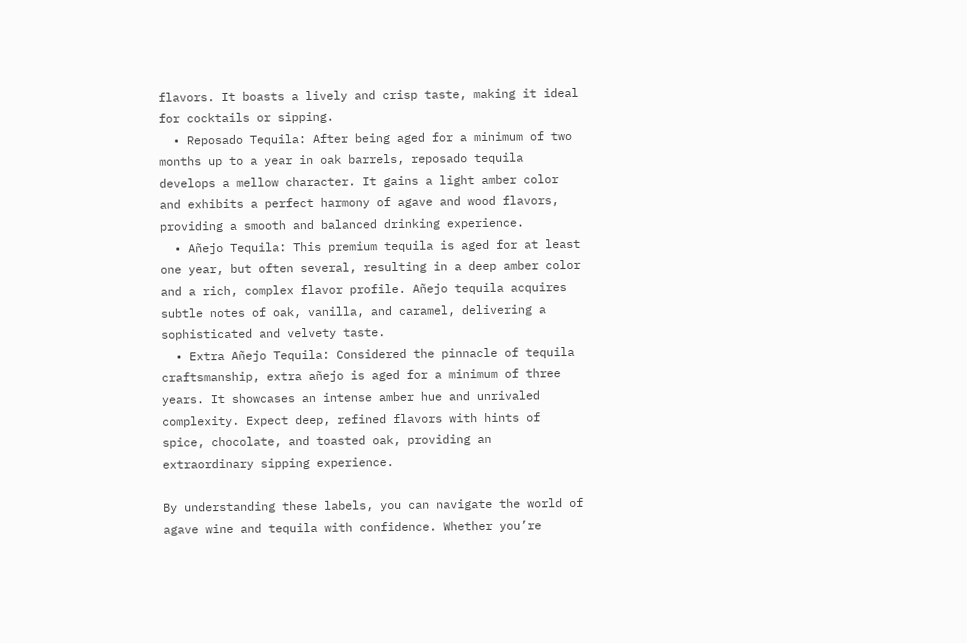flavors. It boasts a lively and crisp taste, making it ideal for cocktails or sipping.
  • Reposado Tequila: After being aged for a minimum of two months up to a year in oak barrels, reposado tequila develops a mellow character. It gains a light amber color and exhibits a perfect harmony of agave and wood flavors, providing a smooth and balanced drinking experience.
  • Añejo Tequila: This premium tequila is aged for at least one year, but often several, resulting in a deep amber color and a rich, complex flavor profile. Añejo tequila acquires subtle notes of oak, vanilla, and caramel, delivering a sophisticated and velvety taste.
  • Extra Añejo Tequila: Considered the pinnacle of tequila craftsmanship, extra añejo is aged for a minimum of three years. It showcases an intense amber hue and unrivaled complexity. Expect deep, refined flavors with hints of spice, chocolate, and toasted oak, providing an extraordinary sipping experience.

By understanding these labels, you can navigate the world of agave wine and tequila with confidence. Whether you’re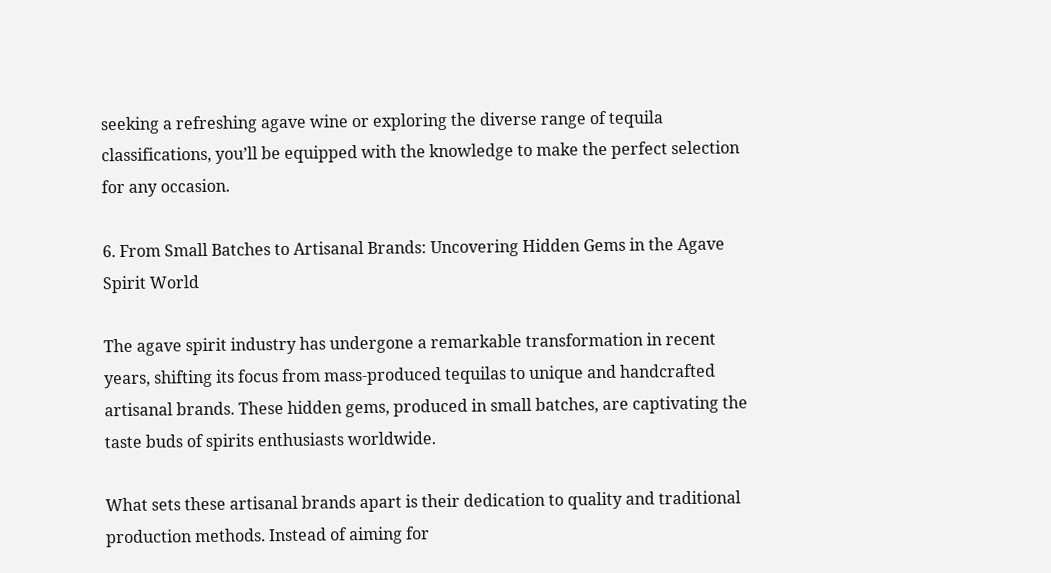seeking a refreshing agave wine or exploring the diverse range of tequila classifications, you’ll be equipped with the knowledge to make the perfect selection for any occasion.

6. From Small Batches to Artisanal Brands: Uncovering Hidden Gems in the Agave Spirit World

The agave spirit industry has undergone a remarkable transformation in recent years, shifting its focus from mass-produced tequilas to unique and handcrafted artisanal brands. These hidden gems, produced in small batches, are captivating the taste buds of spirits enthusiasts worldwide.

What sets these artisanal brands apart is their dedication to quality and traditional production methods. Instead of aiming for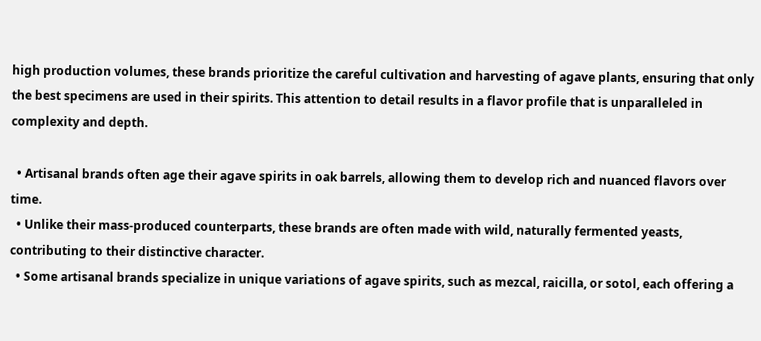high production volumes, these brands prioritize the careful cultivation and harvesting of agave plants, ensuring that only the best specimens are used in their spirits. This attention to detail results in a flavor profile that is unparalleled in complexity and depth.

  • Artisanal brands often age their agave spirits in oak barrels, allowing them to develop rich and nuanced flavors over time.
  • Unlike their mass-produced counterparts, these brands are often made with wild, naturally fermented yeasts, contributing to their distinctive character.
  • Some artisanal brands specialize in unique variations of agave spirits, such as mezcal, raicilla, or sotol, each offering a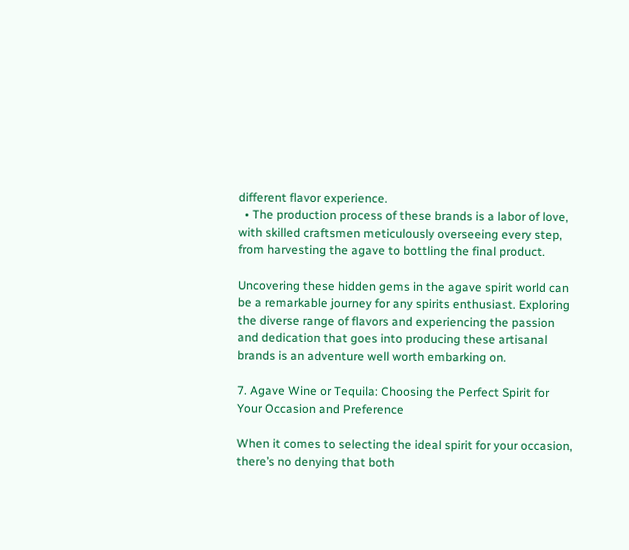different flavor experience.
  • The production process of these brands is a labor of love, with skilled craftsmen meticulously overseeing every step, from harvesting the agave to bottling the final product.

Uncovering these hidden gems in the agave spirit world can be a remarkable journey for any spirits enthusiast. Exploring the diverse range of flavors and experiencing the passion and dedication that goes into producing these artisanal brands is an adventure well worth embarking on.

7. Agave Wine or Tequila: Choosing the Perfect Spirit for Your Occasion and Preference

When it comes to selecting the ideal spirit for your occasion, there’s no denying that both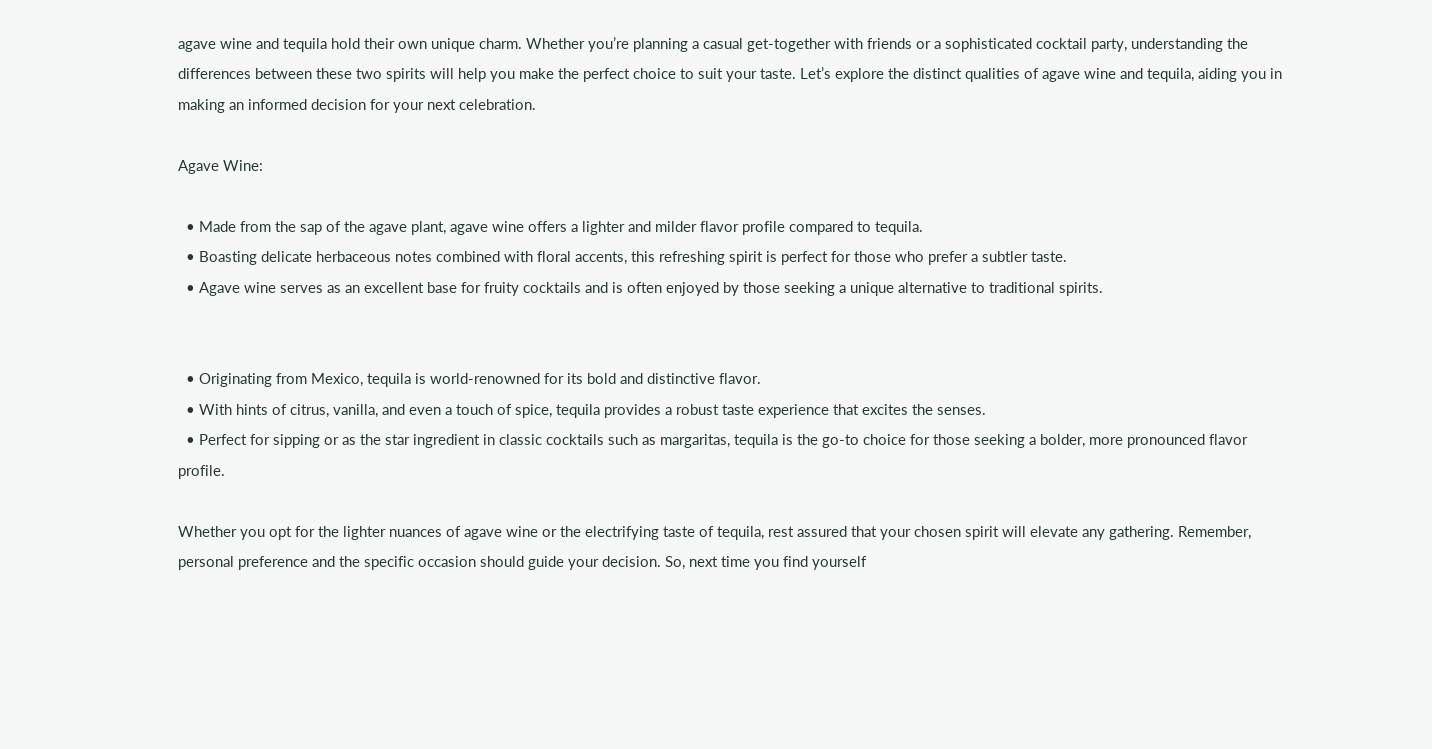agave wine and tequila hold their own unique charm. Whether you’re planning a casual get-together with friends or a sophisticated cocktail party, understanding the differences between these two spirits will help you make the perfect choice to suit your taste. Let’s explore the distinct qualities of agave wine and tequila, aiding you in making an informed decision for your next celebration.

Agave Wine:

  • Made from the sap of the agave plant, agave wine offers a lighter and milder flavor profile compared to tequila.
  • Boasting delicate herbaceous notes combined with floral accents, this refreshing spirit is perfect for those who prefer a subtler taste.
  • Agave wine serves as an excellent base for fruity cocktails and is often enjoyed by those seeking a unique alternative to traditional spirits.


  • Originating from Mexico, tequila is world-renowned for its bold and distinctive flavor.
  • With hints of citrus, vanilla, and even a touch of spice, tequila provides a robust taste experience that excites the senses.
  • Perfect for sipping or as the star ingredient in classic cocktails such as margaritas, tequila is the go-to choice for those seeking a bolder, more pronounced flavor profile.

Whether you opt for the lighter nuances of agave wine or the electrifying taste of tequila, rest assured that your chosen spirit will elevate any gathering. Remember, personal preference and the specific occasion should guide your decision. So, next time you find yourself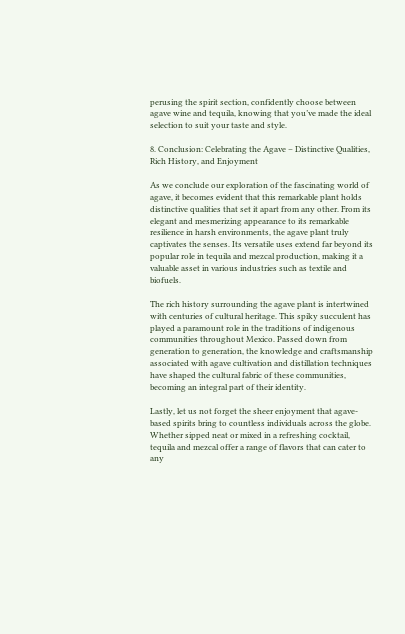perusing the spirit section, confidently choose between agave wine and tequila, knowing that you’ve made the ideal selection to suit your taste and style.

8. Conclusion: Celebrating the Agave – Distinctive Qualities, Rich History, and Enjoyment

As we conclude our exploration of the fascinating world of agave, it becomes evident that this remarkable plant holds distinctive qualities that set it apart from any other. From its elegant and mesmerizing appearance to its remarkable resilience in harsh environments, the agave plant truly captivates the senses. Its versatile uses extend far beyond its popular role in tequila and mezcal production, making it a valuable asset in various industries such as textile and biofuels.

The rich history surrounding the agave plant is intertwined with centuries of cultural heritage. This spiky succulent has played a paramount role in the traditions of indigenous communities throughout Mexico. Passed down from generation to generation, the knowledge and craftsmanship associated with agave cultivation and distillation techniques have shaped the cultural fabric of these communities, becoming an integral part of their identity.

Lastly, let us not forget the sheer enjoyment that agave-based spirits bring to countless individuals across the globe. Whether sipped neat or mixed in a refreshing cocktail, tequila and mezcal offer a range of flavors that can cater to any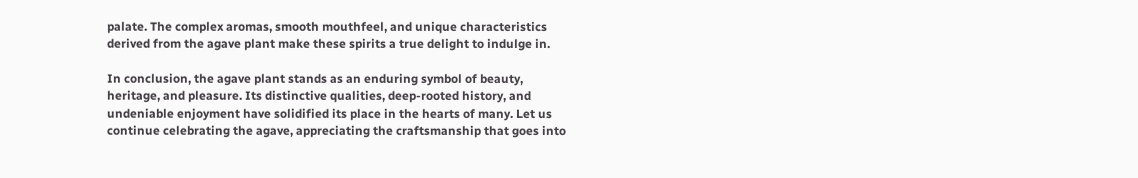palate. The complex aromas, smooth mouthfeel, and unique characteristics derived from the agave plant make these spirits a true delight to indulge in.

In conclusion, the agave plant stands as an enduring symbol of beauty, heritage, and pleasure. Its distinctive qualities, deep-rooted history, and undeniable enjoyment have solidified its place in the hearts of many. Let us continue celebrating the agave, appreciating the craftsmanship that goes into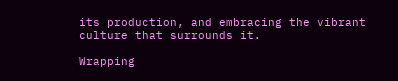its production, and embracing the vibrant culture that surrounds it.

Wrapping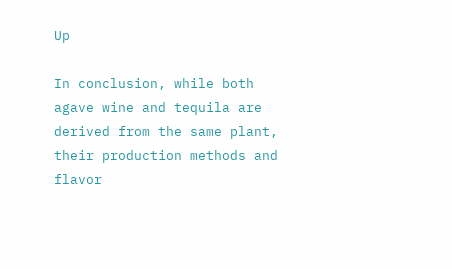Up

In conclusion, while both agave wine and tequila are derived from the same plant, their production methods and flavor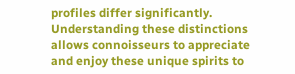profiles differ significantly. Understanding these distinctions allows connoisseurs to appreciate and enjoy these unique spirits to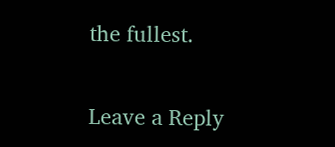the fullest.

Leave a Reply